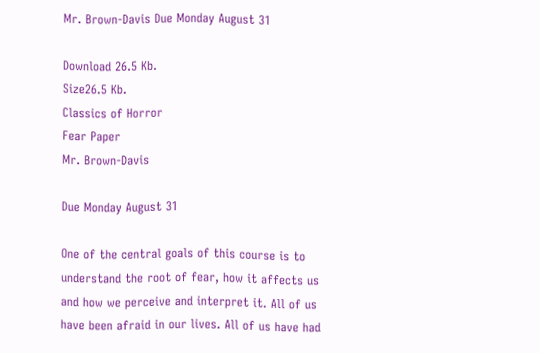Mr. Brown-Davis Due Monday August 31

Download 26.5 Kb.
Size26.5 Kb.
Classics of Horror
Fear Paper
Mr. Brown-Davis

Due Monday August 31

One of the central goals of this course is to understand the root of fear, how it affects us and how we perceive and interpret it. All of us have been afraid in our lives. All of us have had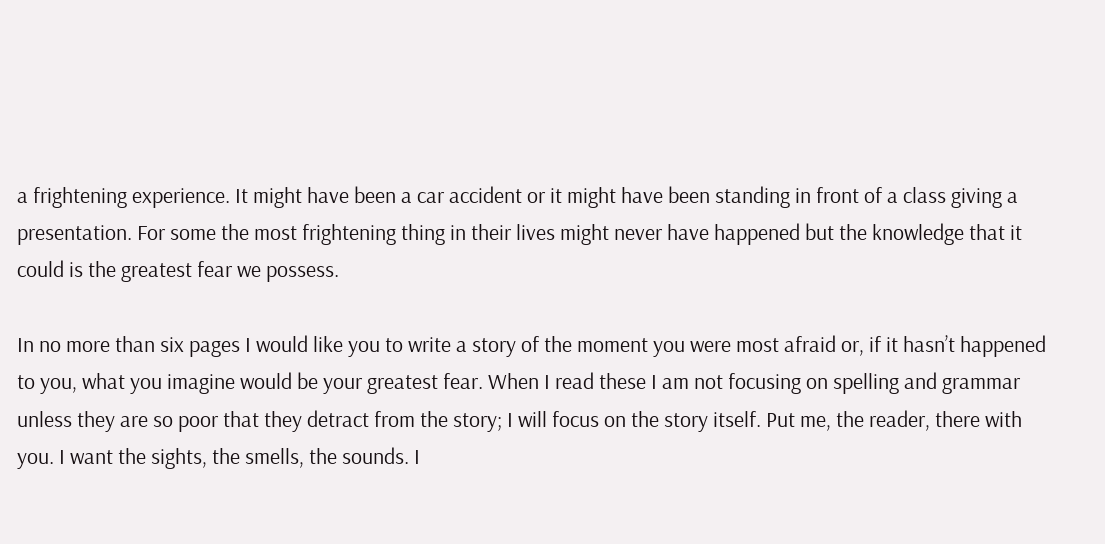a frightening experience. It might have been a car accident or it might have been standing in front of a class giving a presentation. For some the most frightening thing in their lives might never have happened but the knowledge that it could is the greatest fear we possess.

In no more than six pages I would like you to write a story of the moment you were most afraid or, if it hasn’t happened to you, what you imagine would be your greatest fear. When I read these I am not focusing on spelling and grammar unless they are so poor that they detract from the story; I will focus on the story itself. Put me, the reader, there with you. I want the sights, the smells, the sounds. I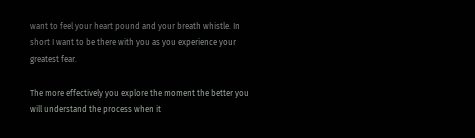want to feel your heart pound and your breath whistle. In short I want to be there with you as you experience your greatest fear.

The more effectively you explore the moment the better you will understand the process when it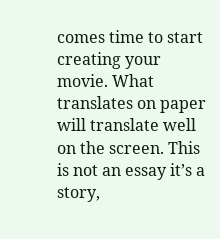comes time to start creating your movie. What translates on paper will translate well on the screen. This is not an essay it’s a story,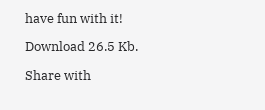have fun with it!

Download 26.5 Kb.

Share with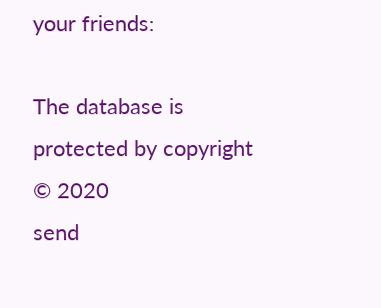your friends:

The database is protected by copyright © 2020
send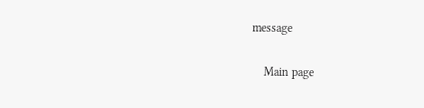message

    Main page